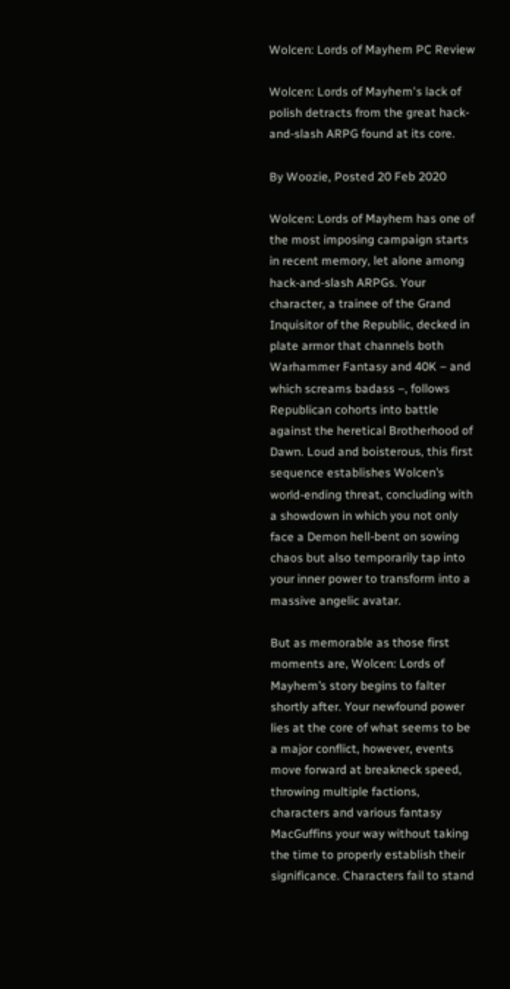Wolcen: Lords of Mayhem PC Review

Wolcen: Lords of Mayhem's lack of polish detracts from the great hack-and-slash ARPG found at its core.

By Woozie, Posted 20 Feb 2020

Wolcen: Lords of Mayhem has one of the most imposing campaign starts in recent memory, let alone among hack-and-slash ARPGs. Your character, a trainee of the Grand Inquisitor of the Republic, decked in plate armor that channels both Warhammer Fantasy and 40K – and which screams badass –, follows Republican cohorts into battle against the heretical Brotherhood of Dawn. Loud and boisterous, this first sequence establishes Wolcen’s world-ending threat, concluding with a showdown in which you not only face a Demon hell-bent on sowing chaos but also temporarily tap into your inner power to transform into a massive angelic avatar.

But as memorable as those first moments are, Wolcen: Lords of Mayhem’s story begins to falter shortly after. Your newfound power lies at the core of what seems to be a major conflict, however, events move forward at breakneck speed, throwing multiple factions, characters and various fantasy MacGuffins your way without taking the time to properly establish their significance. Characters fail to stand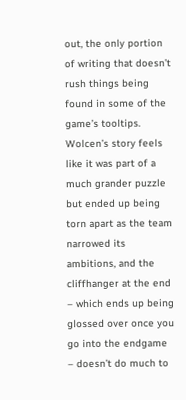out, the only portion of writing that doesn’t rush things being found in some of the game’s tooltips. Wolcen’s story feels like it was part of a much grander puzzle but ended up being torn apart as the team narrowed its ambitions, and the cliffhanger at the end – which ends up being glossed over once you go into the endgame – doesn’t do much to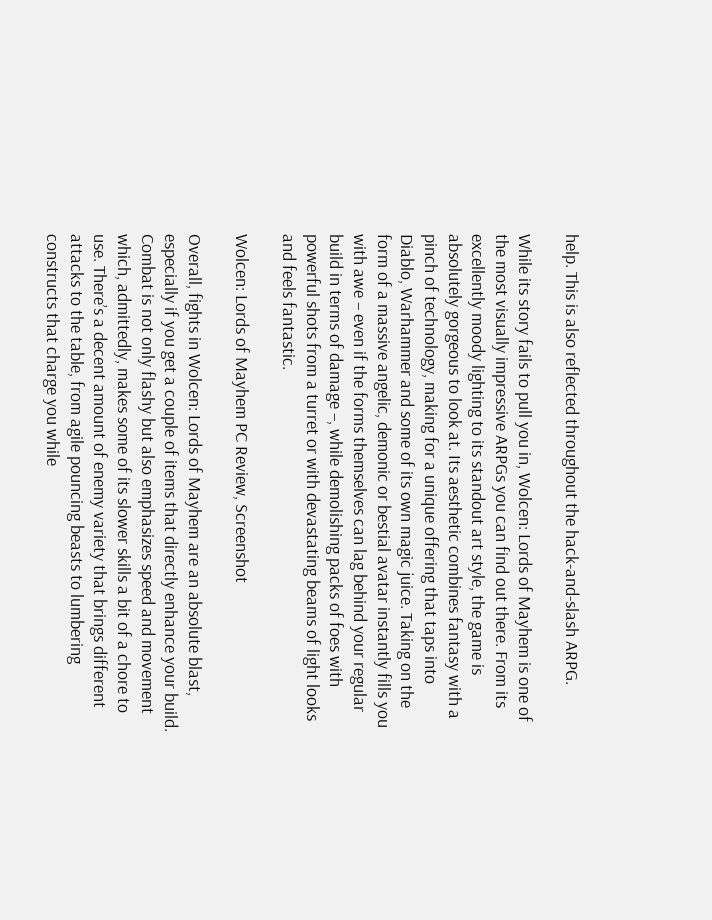help. This is also reflected throughout the hack-and-slash ARPG.

While its story fails to pull you in, Wolcen: Lords of Mayhem is one of the most visually impressive ARPGs you can find out there. From its excellently moody lighting to its standout art style, the game is absolutely gorgeous to look at. Its aesthetic combines fantasy with a pinch of technology, making for a unique offering that taps into Diablo, Warhammer and some of its own magic juice. Taking on the form of a massive angelic, demonic or bestial avatar instantly fills you with awe – even if the forms themselves can lag behind your regular build in terms of damage –, while demolishing packs of foes with powerful shots from a turret or with devastating beams of light looks and feels fantastic.

Wolcen: Lords of Mayhem PC Review, Screenshot

Overall, fights in Wolcen: Lords of Mayhem are an absolute blast, especially if you get a couple of items that directly enhance your build. Combat is not only flashy but also emphasizes speed and movement which, admittedly, makes some of its slower skills a bit of a chore to use. There’s a decent amount of enemy variety that brings different attacks to the table, from agile pouncing beasts to lumbering constructs that charge you while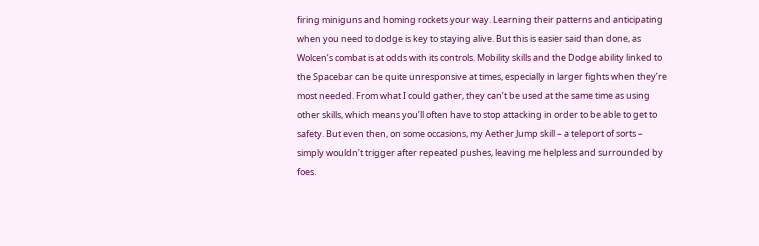firing miniguns and homing rockets your way. Learning their patterns and anticipating when you need to dodge is key to staying alive. But this is easier said than done, as Wolcen’s combat is at odds with its controls. Mobility skills and the Dodge ability linked to the Spacebar can be quite unresponsive at times, especially in larger fights when they’re most needed. From what I could gather, they can’t be used at the same time as using other skills, which means you’ll often have to stop attacking in order to be able to get to safety. But even then, on some occasions, my Aether Jump skill – a teleport of sorts – simply wouldn’t trigger after repeated pushes, leaving me helpless and surrounded by foes.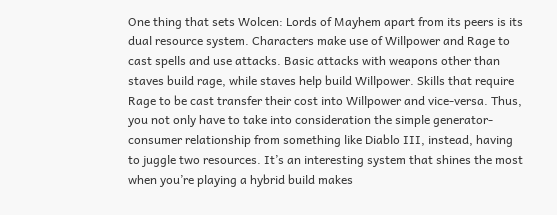One thing that sets Wolcen: Lords of Mayhem apart from its peers is its dual resource system. Characters make use of Willpower and Rage to cast spells and use attacks. Basic attacks with weapons other than staves build rage, while staves help build Willpower. Skills that require Rage to be cast transfer their cost into Willpower and vice-versa. Thus, you not only have to take into consideration the simple generator-consumer relationship from something like Diablo III, instead, having to juggle two resources. It’s an interesting system that shines the most when you’re playing a hybrid build makes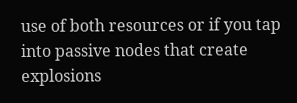use of both resources or if you tap into passive nodes that create explosions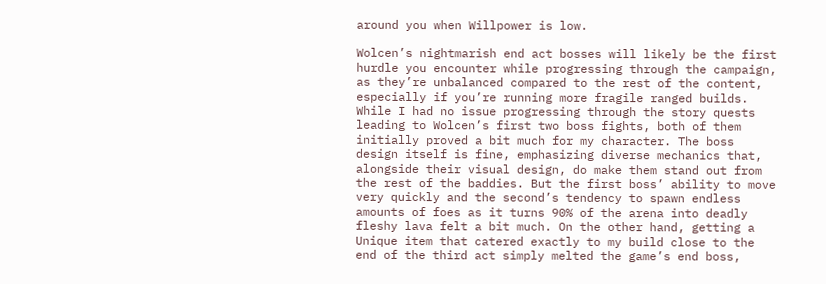around you when Willpower is low.

Wolcen’s nightmarish end act bosses will likely be the first hurdle you encounter while progressing through the campaign, as they’re unbalanced compared to the rest of the content, especially if you’re running more fragile ranged builds. While I had no issue progressing through the story quests leading to Wolcen’s first two boss fights, both of them initially proved a bit much for my character. The boss design itself is fine, emphasizing diverse mechanics that, alongside their visual design, do make them stand out from the rest of the baddies. But the first boss’ ability to move very quickly and the second’s tendency to spawn endless amounts of foes as it turns 90% of the arena into deadly fleshy lava felt a bit much. On the other hand, getting a Unique item that catered exactly to my build close to the end of the third act simply melted the game’s end boss,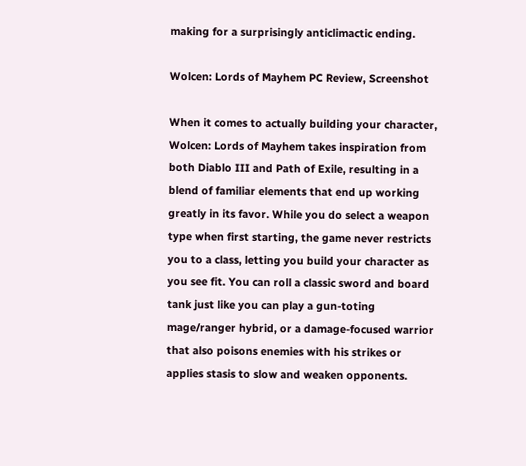making for a surprisingly anticlimactic ending.

Wolcen: Lords of Mayhem PC Review, Screenshot

When it comes to actually building your character, Wolcen: Lords of Mayhem takes inspiration from both Diablo III and Path of Exile, resulting in a blend of familiar elements that end up working greatly in its favor. While you do select a weapon type when first starting, the game never restricts you to a class, letting you build your character as you see fit. You can roll a classic sword and board tank just like you can play a gun-toting mage/ranger hybrid, or a damage-focused warrior that also poisons enemies with his strikes or applies stasis to slow and weaken opponents.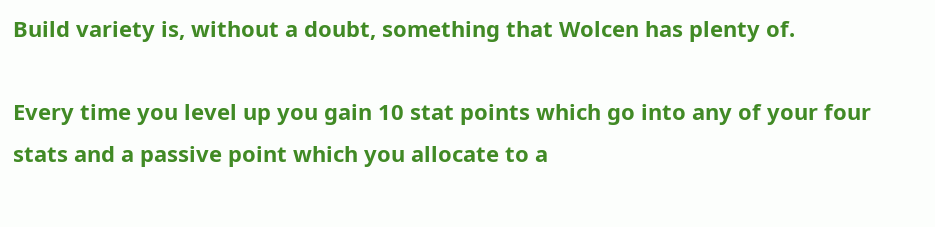Build variety is, without a doubt, something that Wolcen has plenty of.

Every time you level up you gain 10 stat points which go into any of your four stats and a passive point which you allocate to a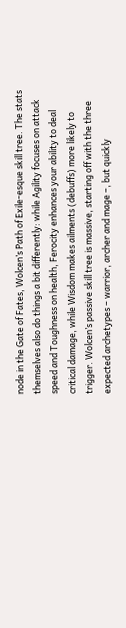node in the Gate of Fates, Wolcen’s Path of Exile-esque skill tree. The stats themselves also do things a bit differently: while Agility focuses on attack speed and Toughness on health, Ferocity enhances your ability to deal critical damage, while Wisdom makes ailments (debuffs) more likely to trigger. Wolcen’s passive skill tree is massive, starting off with the three expected archetypes – warrior, archer and mage –, but quickly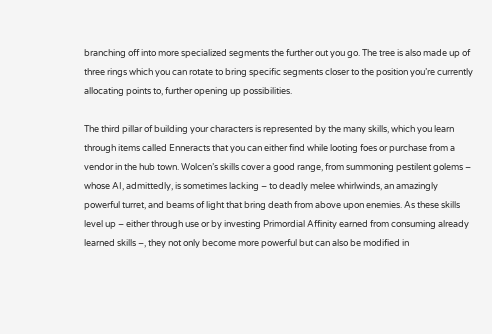branching off into more specialized segments the further out you go. The tree is also made up of three rings which you can rotate to bring specific segments closer to the position you’re currently allocating points to, further opening up possibilities.

The third pillar of building your characters is represented by the many skills, which you learn through items called Enneracts that you can either find while looting foes or purchase from a vendor in the hub town. Wolcen’s skills cover a good range, from summoning pestilent golems – whose AI, admittedly, is sometimes lacking – to deadly melee whirlwinds, an amazingly powerful turret, and beams of light that bring death from above upon enemies. As these skills level up – either through use or by investing Primordial Affinity earned from consuming already learned skills –, they not only become more powerful but can also be modified in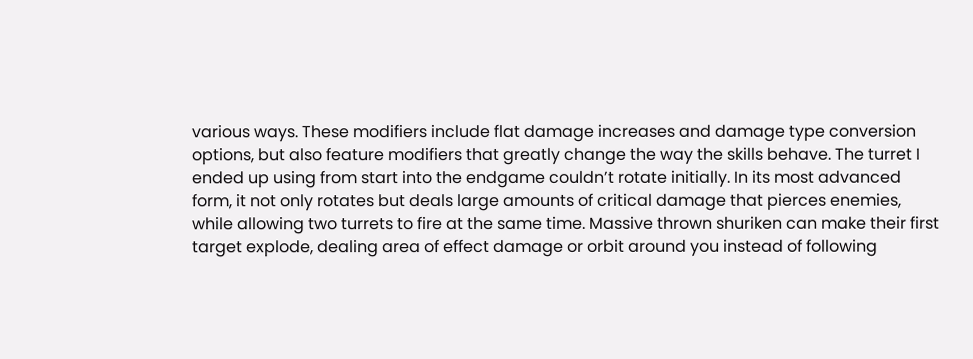various ways. These modifiers include flat damage increases and damage type conversion options, but also feature modifiers that greatly change the way the skills behave. The turret I ended up using from start into the endgame couldn’t rotate initially. In its most advanced form, it not only rotates but deals large amounts of critical damage that pierces enemies, while allowing two turrets to fire at the same time. Massive thrown shuriken can make their first target explode, dealing area of effect damage or orbit around you instead of following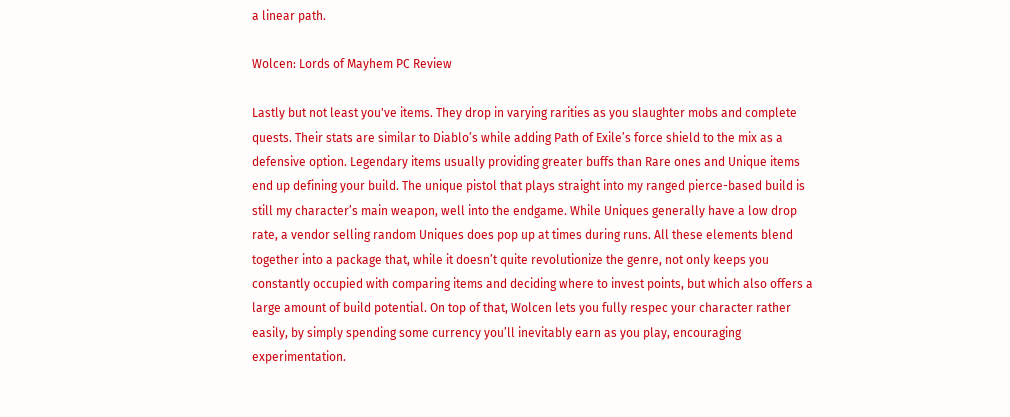a linear path.

Wolcen: Lords of Mayhem PC Review

Lastly but not least you've items. They drop in varying rarities as you slaughter mobs and complete quests. Their stats are similar to Diablo’s while adding Path of Exile’s force shield to the mix as a defensive option. Legendary items usually providing greater buffs than Rare ones and Unique items end up defining your build. The unique pistol that plays straight into my ranged pierce-based build is still my character’s main weapon, well into the endgame. While Uniques generally have a low drop rate, a vendor selling random Uniques does pop up at times during runs. All these elements blend together into a package that, while it doesn’t quite revolutionize the genre, not only keeps you constantly occupied with comparing items and deciding where to invest points, but which also offers a large amount of build potential. On top of that, Wolcen lets you fully respec your character rather easily, by simply spending some currency you’ll inevitably earn as you play, encouraging experimentation.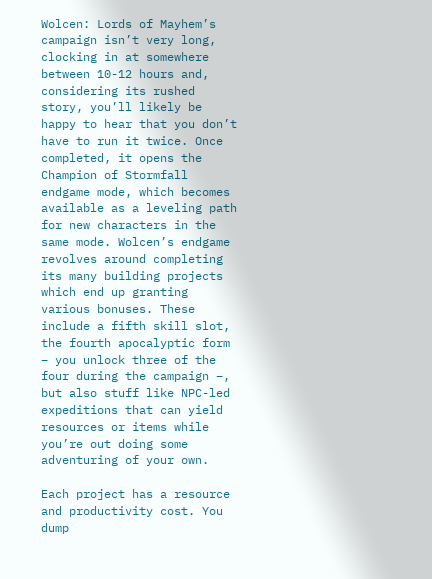Wolcen: Lords of Mayhem’s campaign isn’t very long, clocking in at somewhere between 10-12 hours and, considering its rushed story, you’ll likely be happy to hear that you don’t have to run it twice. Once completed, it opens the Champion of Stormfall endgame mode, which becomes available as a leveling path for new characters in the same mode. Wolcen’s endgame revolves around completing its many building projects which end up granting various bonuses. These include a fifth skill slot, the fourth apocalyptic form – you unlock three of the four during the campaign –, but also stuff like NPC-led expeditions that can yield resources or items while you’re out doing some adventuring of your own.

Each project has a resource and productivity cost. You dump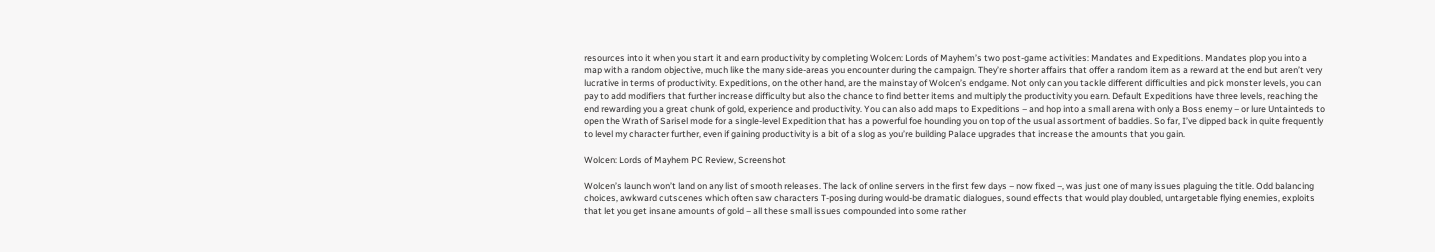resources into it when you start it and earn productivity by completing Wolcen: Lords of Mayhem’s two post-game activities: Mandates and Expeditions. Mandates plop you into a map with a random objective, much like the many side-areas you encounter during the campaign. They’re shorter affairs that offer a random item as a reward at the end but aren’t very lucrative in terms of productivity. Expeditions, on the other hand, are the mainstay of Wolcen’s endgame. Not only can you tackle different difficulties and pick monster levels, you can pay to add modifiers that further increase difficulty but also the chance to find better items and multiply the productivity you earn. Default Expeditions have three levels, reaching the end rewarding you a great chunk of gold, experience and productivity. You can also add maps to Expeditions – and hop into a small arena with only a Boss enemy – or lure Untainteds to open the Wrath of Sarisel mode for a single-level Expedition that has a powerful foe hounding you on top of the usual assortment of baddies. So far, I’ve dipped back in quite frequently to level my character further, even if gaining productivity is a bit of a slog as you’re building Palace upgrades that increase the amounts that you gain.

Wolcen: Lords of Mayhem PC Review, Screenshot

Wolcen’s launch won’t land on any list of smooth releases. The lack of online servers in the first few days – now fixed –, was just one of many issues plaguing the title. Odd balancing choices, awkward cutscenes which often saw characters T-posing during would-be dramatic dialogues, sound effects that would play doubled, untargetable flying enemies, exploits that let you get insane amounts of gold – all these small issues compounded into some rather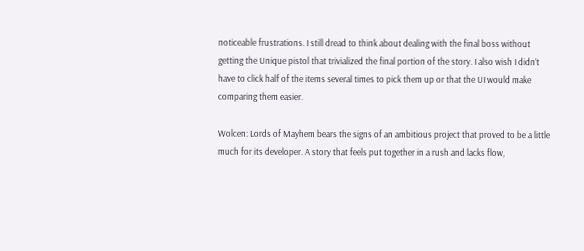noticeable frustrations. I still dread to think about dealing with the final boss without getting the Unique pistol that trivialized the final portion of the story. I also wish I didn’t have to click half of the items several times to pick them up or that the UI would make comparing them easier.

Wolcen: Lords of Mayhem bears the signs of an ambitious project that proved to be a little much for its developer. A story that feels put together in a rush and lacks flow,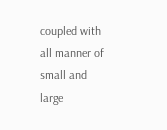coupled with all manner of small and large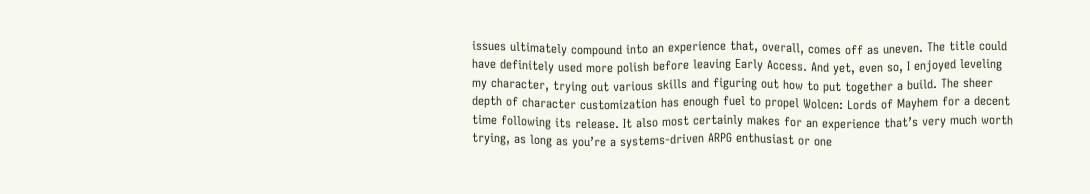issues ultimately compound into an experience that, overall, comes off as uneven. The title could have definitely used more polish before leaving Early Access. And yet, even so, I enjoyed leveling my character, trying out various skills and figuring out how to put together a build. The sheer depth of character customization has enough fuel to propel Wolcen: Lords of Mayhem for a decent time following its release. It also most certainly makes for an experience that’s very much worth trying, as long as you’re a systems-driven ARPG enthusiast or one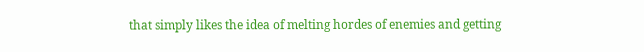that simply likes the idea of melting hordes of enemies and getting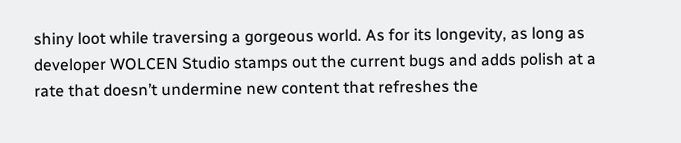shiny loot while traversing a gorgeous world. As for its longevity, as long as developer WOLCEN Studio stamps out the current bugs and adds polish at a rate that doesn’t undermine new content that refreshes the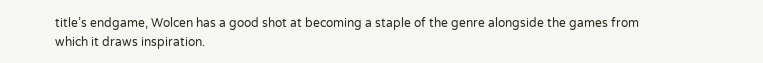title’s endgame, Wolcen has a good shot at becoming a staple of the genre alongside the games from which it draws inspiration.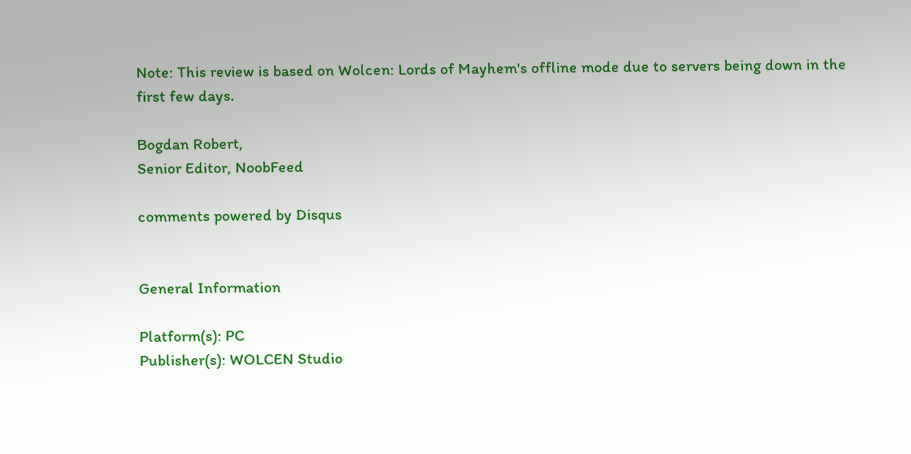Note: This review is based on Wolcen: Lords of Mayhem's offline mode due to servers being down in the first few days.

Bogdan Robert,
Senior Editor, NoobFeed

comments powered by Disqus


General Information

Platform(s): PC
Publisher(s): WOLCEN Studio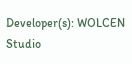Developer(s): WOLCEN Studio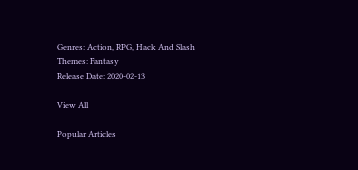Genres: Action, RPG, Hack And Slash
Themes: Fantasy
Release Date: 2020-02-13

View All

Popular Articles